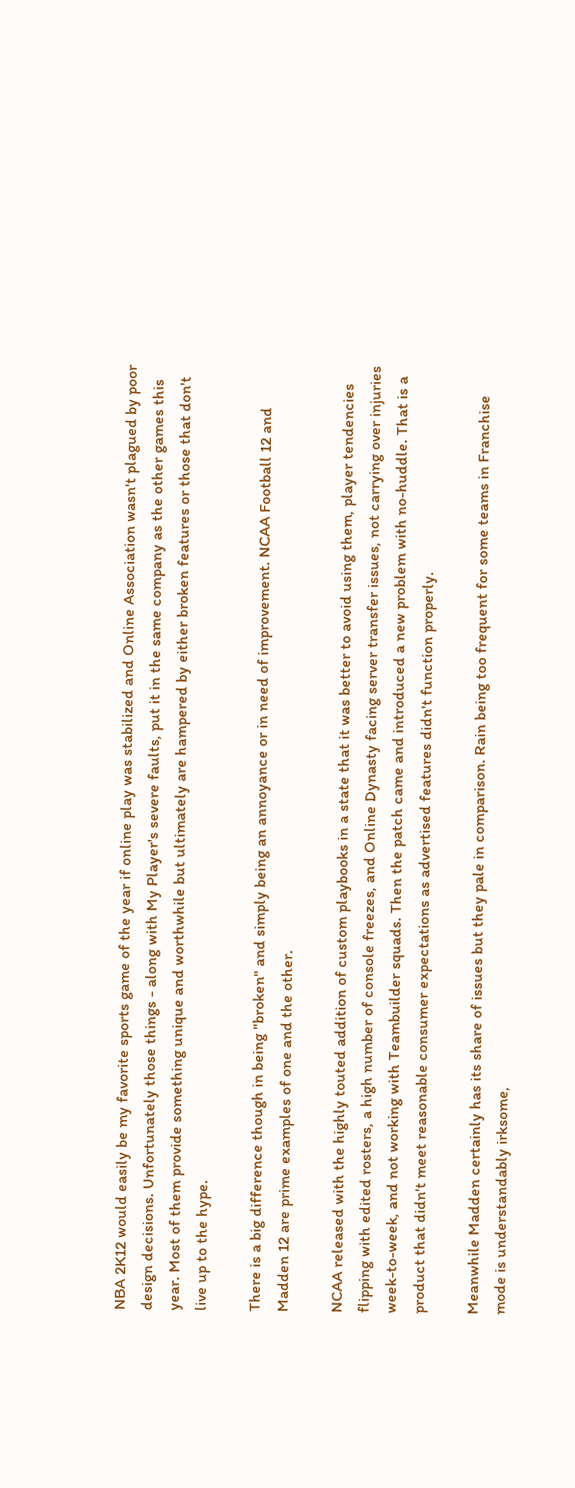NBA 2K12 would easily be my favorite sports game of the year if online play was stabilized and Online Association wasn't plagued by poor design decisions. Unfortunately those things - along with My Player's severe faults, put it in the same company as the other games this year. Most of them provide something unique and worthwhile but ultimately are hampered by either broken features or those that don't live up to the hype.

There is a big difference though in being "broken" and simply being an annoyance or in need of improvement. NCAA Football 12 and Madden 12 are prime examples of one and the other.

NCAA released with the highly touted addition of custom playbooks in a state that it was better to avoid using them, player tendencies flipping with edited rosters, a high number of console freezes, and Online Dynasty facing server transfer issues, not carrying over injuries week-to-week, and not working with Teambuilder squads. Then the patch came and introduced a new problem with no-huddle. That is a product that didn't meet reasonable consumer expectations as advertised features didn't function properly.

Meanwhile Madden certainly has its share of issues but they pale in comparison. Rain being too frequent for some teams in Franchise mode is understandably irksome,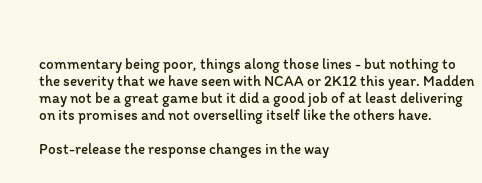commentary being poor, things along those lines - but nothing to the severity that we have seen with NCAA or 2K12 this year. Madden may not be a great game but it did a good job of at least delivering on its promises and not overselling itself like the others have.

Post-release the response changes in the way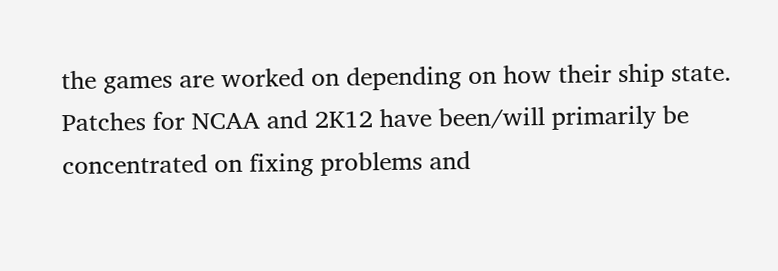the games are worked on depending on how their ship state. Patches for NCAA and 2K12 have been/will primarily be concentrated on fixing problems and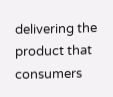delivering the product that consumers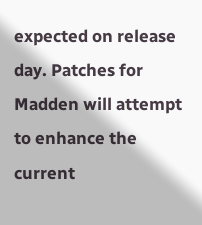expected on release day. Patches for Madden will attempt to enhance the current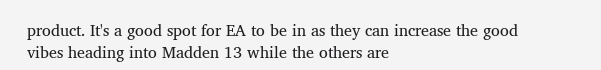product. It's a good spot for EA to be in as they can increase the good vibes heading into Madden 13 while the others are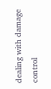dealing with damage control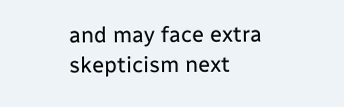and may face extra skepticism next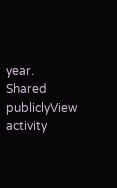year.
Shared publiclyView activity